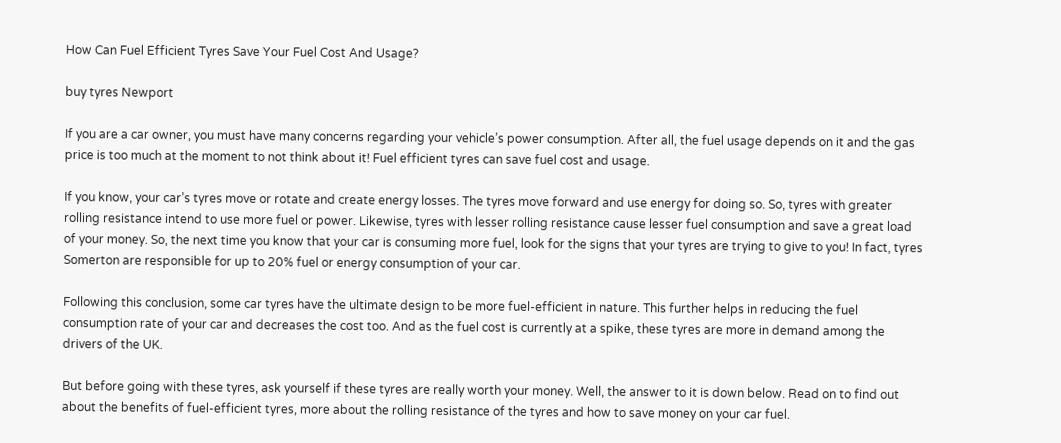How Can Fuel Efficient Tyres Save Your Fuel Cost And Usage?

buy tyres Newport

If you are a car owner, you must have many concerns regarding your vehicle’s power consumption. After all, the fuel usage depends on it and the gas price is too much at the moment to not think about it! Fuel efficient tyres can save fuel cost and usage.

If you know, your car’s tyres move or rotate and create energy losses. The tyres move forward and use energy for doing so. So, tyres with greater rolling resistance intend to use more fuel or power. Likewise, tyres with lesser rolling resistance cause lesser fuel consumption and save a great load of your money. So, the next time you know that your car is consuming more fuel, look for the signs that your tyres are trying to give to you! In fact, tyres Somerton are responsible for up to 20% fuel or energy consumption of your car.

Following this conclusion, some car tyres have the ultimate design to be more fuel-efficient in nature. This further helps in reducing the fuel consumption rate of your car and decreases the cost too. And as the fuel cost is currently at a spike, these tyres are more in demand among the drivers of the UK.

But before going with these tyres, ask yourself if these tyres are really worth your money. Well, the answer to it is down below. Read on to find out about the benefits of fuel-efficient tyres, more about the rolling resistance of the tyres and how to save money on your car fuel.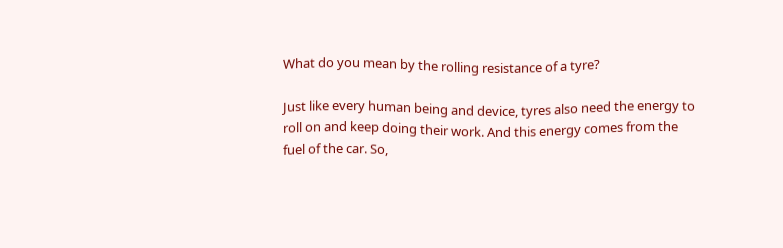What do you mean by the rolling resistance of a tyre?

Just like every human being and device, tyres also need the energy to roll on and keep doing their work. And this energy comes from the fuel of the car. So,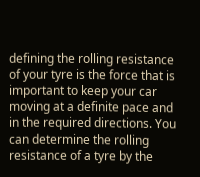defining the rolling resistance of your tyre is the force that is important to keep your car moving at a definite pace and in the required directions. You can determine the rolling resistance of a tyre by the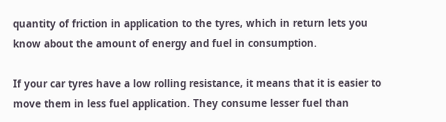quantity of friction in application to the tyres, which in return lets you know about the amount of energy and fuel in consumption.

If your car tyres have a low rolling resistance, it means that it is easier to move them in less fuel application. They consume lesser fuel than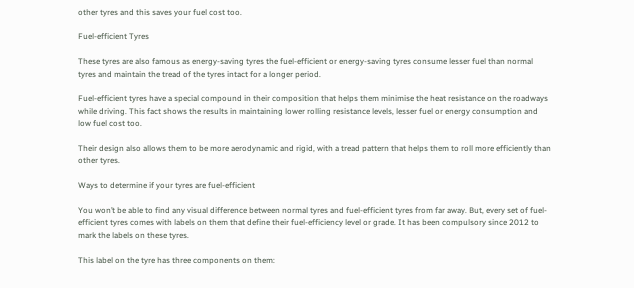other tyres and this saves your fuel cost too.

Fuel-efficient Tyres

These tyres are also famous as energy-saving tyres the fuel-efficient or energy-saving tyres consume lesser fuel than normal tyres and maintain the tread of the tyres intact for a longer period.

Fuel-efficient tyres have a special compound in their composition that helps them minimise the heat resistance on the roadways while driving. This fact shows the results in maintaining lower rolling resistance levels, lesser fuel or energy consumption and low fuel cost too.

Their design also allows them to be more aerodynamic and rigid, with a tread pattern that helps them to roll more efficiently than other tyres.

Ways to determine if your tyres are fuel-efficient

You won’t be able to find any visual difference between normal tyres and fuel-efficient tyres from far away. But, every set of fuel-efficient tyres comes with labels on them that define their fuel-efficiency level or grade. It has been compulsory since 2012 to mark the labels on these tyres.

This label on the tyre has three components on them: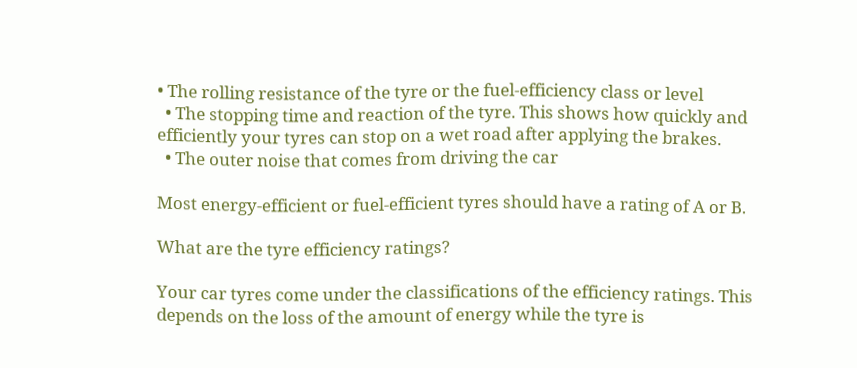• The rolling resistance of the tyre or the fuel-efficiency class or level
  • The stopping time and reaction of the tyre. This shows how quickly and efficiently your tyres can stop on a wet road after applying the brakes.
  • The outer noise that comes from driving the car

Most energy-efficient or fuel-efficient tyres should have a rating of A or B.

What are the tyre efficiency ratings?

Your car tyres come under the classifications of the efficiency ratings. This depends on the loss of the amount of energy while the tyre is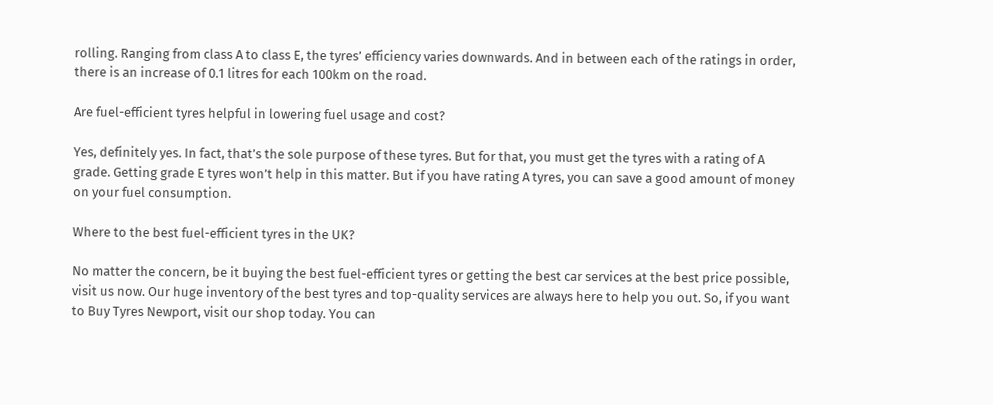rolling. Ranging from class A to class E, the tyres’ efficiency varies downwards. And in between each of the ratings in order, there is an increase of 0.1 litres for each 100km on the road.

Are fuel-efficient tyres helpful in lowering fuel usage and cost?

Yes, definitely yes. In fact, that’s the sole purpose of these tyres. But for that, you must get the tyres with a rating of A grade. Getting grade E tyres won’t help in this matter. But if you have rating A tyres, you can save a good amount of money on your fuel consumption.

Where to the best fuel-efficient tyres in the UK?

No matter the concern, be it buying the best fuel-efficient tyres or getting the best car services at the best price possible, visit us now. Our huge inventory of the best tyres and top-quality services are always here to help you out. So, if you want to Buy Tyres Newport, visit our shop today. You can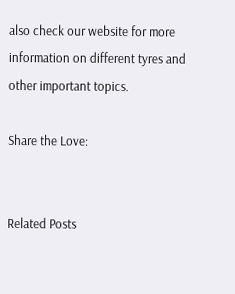also check our website for more information on different tyres and other important topics.

Share the Love:


Related Posts